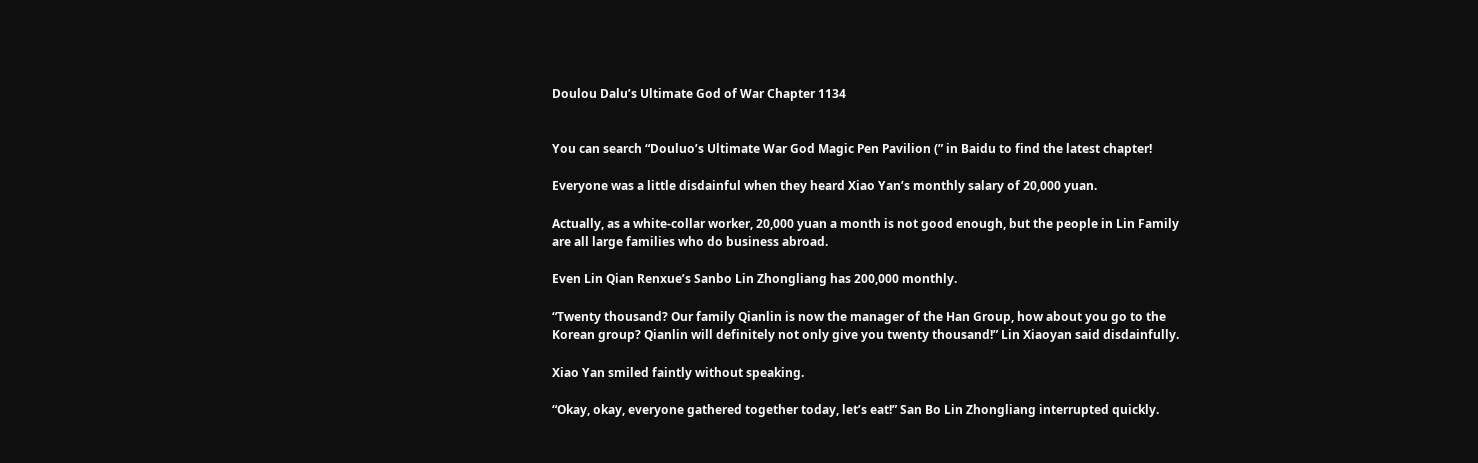Doulou Dalu’s Ultimate God of War Chapter 1134


You can search “Douluo’s Ultimate War God Magic Pen Pavilion (” in Baidu to find the latest chapter!

Everyone was a little disdainful when they heard Xiao Yan’s monthly salary of 20,000 yuan.

Actually, as a white-collar worker, 20,000 yuan a month is not good enough, but the people in Lin Family are all large families who do business abroad.

Even Lin Qian Renxue’s Sanbo Lin Zhongliang has 200,000 monthly.

“Twenty thousand? Our family Qianlin is now the manager of the Han Group, how about you go to the Korean group? Qianlin will definitely not only give you twenty thousand!” Lin Xiaoyan said disdainfully.

Xiao Yan smiled faintly without speaking.

“Okay, okay, everyone gathered together today, let’s eat!” San Bo Lin Zhongliang interrupted quickly.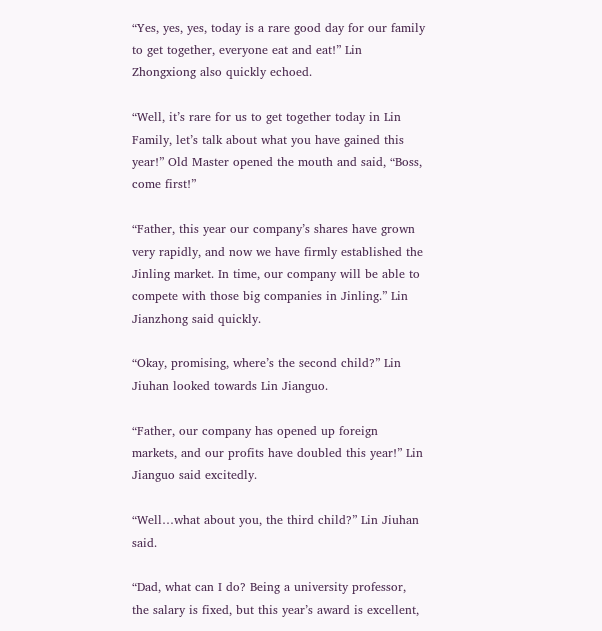“Yes, yes, yes, today is a rare good day for our family to get together, everyone eat and eat!” Lin Zhongxiong also quickly echoed.

“Well, it’s rare for us to get together today in Lin Family, let’s talk about what you have gained this year!” Old Master opened the mouth and said, “Boss, come first!”

“Father, this year our company’s shares have grown very rapidly, and now we have firmly established the Jinling market. In time, our company will be able to compete with those big companies in Jinling.” Lin Jianzhong said quickly.

“Okay, promising, where’s the second child?” Lin Jiuhan looked towards Lin Jianguo.

“Father, our company has opened up foreign markets, and our profits have doubled this year!” Lin Jianguo said excitedly.

“Well…what about you, the third child?” Lin Jiuhan said.

“Dad, what can I do? Being a university professor, the salary is fixed, but this year’s award is excellent,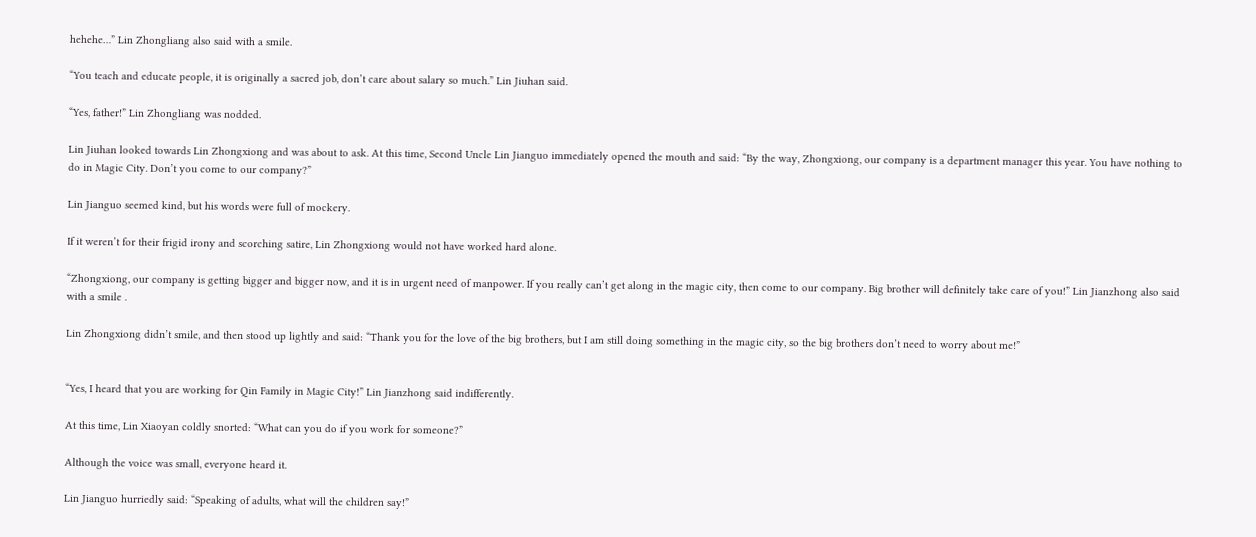hehehe…” Lin Zhongliang also said with a smile.

“You teach and educate people, it is originally a sacred job, don’t care about salary so much.” Lin Jiuhan said.

“Yes, father!” Lin Zhongliang was nodded.

Lin Jiuhan looked towards Lin Zhongxiong and was about to ask. At this time, Second Uncle Lin Jianguo immediately opened the mouth and said: “By the way, Zhongxiong, our company is a department manager this year. You have nothing to do in Magic City. Don’t you come to our company?”

Lin Jianguo seemed kind, but his words were full of mockery.

If it weren’t for their frigid irony and scorching satire, Lin Zhongxiong would not have worked hard alone.

“Zhongxiong, our company is getting bigger and bigger now, and it is in urgent need of manpower. If you really can’t get along in the magic city, then come to our company. Big brother will definitely take care of you!” Lin Jianzhong also said with a smile .

Lin Zhongxiong didn’t smile, and then stood up lightly and said: “Thank you for the love of the big brothers, but I am still doing something in the magic city, so the big brothers don’t need to worry about me!”


“Yes, I heard that you are working for Qin Family in Magic City!” Lin Jianzhong said indifferently.

At this time, Lin Xiaoyan coldly snorted: “What can you do if you work for someone?”

Although the voice was small, everyone heard it.

Lin Jianguo hurriedly said: “Speaking of adults, what will the children say!”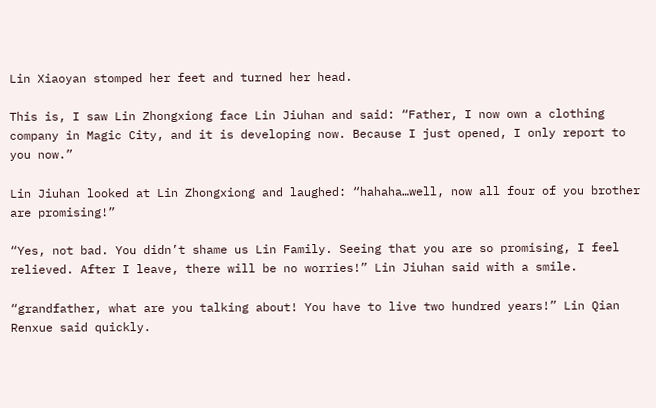Lin Xiaoyan stomped her feet and turned her head.

This is, I saw Lin Zhongxiong face Lin Jiuhan and said: “Father, I now own a clothing company in Magic City, and it is developing now. Because I just opened, I only report to you now.”

Lin Jiuhan looked at Lin Zhongxiong and laughed: “hahaha…well, now all four of you brother are promising!”

“Yes, not bad. You didn’t shame us Lin Family. Seeing that you are so promising, I feel relieved. After I leave, there will be no worries!” Lin Jiuhan said with a smile.

“grandfather, what are you talking about! You have to live two hundred years!” Lin Qian Renxue said quickly.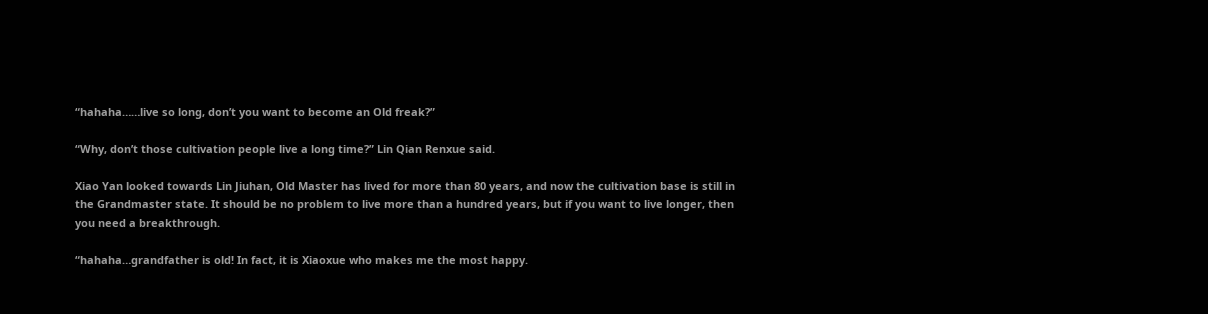“hahaha……live so long, don’t you want to become an Old freak?”

“Why, don’t those cultivation people live a long time?” Lin Qian Renxue said.

Xiao Yan looked towards Lin Jiuhan, Old Master has lived for more than 80 years, and now the cultivation base is still in the Grandmaster state. It should be no problem to live more than a hundred years, but if you want to live longer, then you need a breakthrough.

“hahaha…grandfather is old! In fact, it is Xiaoxue who makes me the most happy.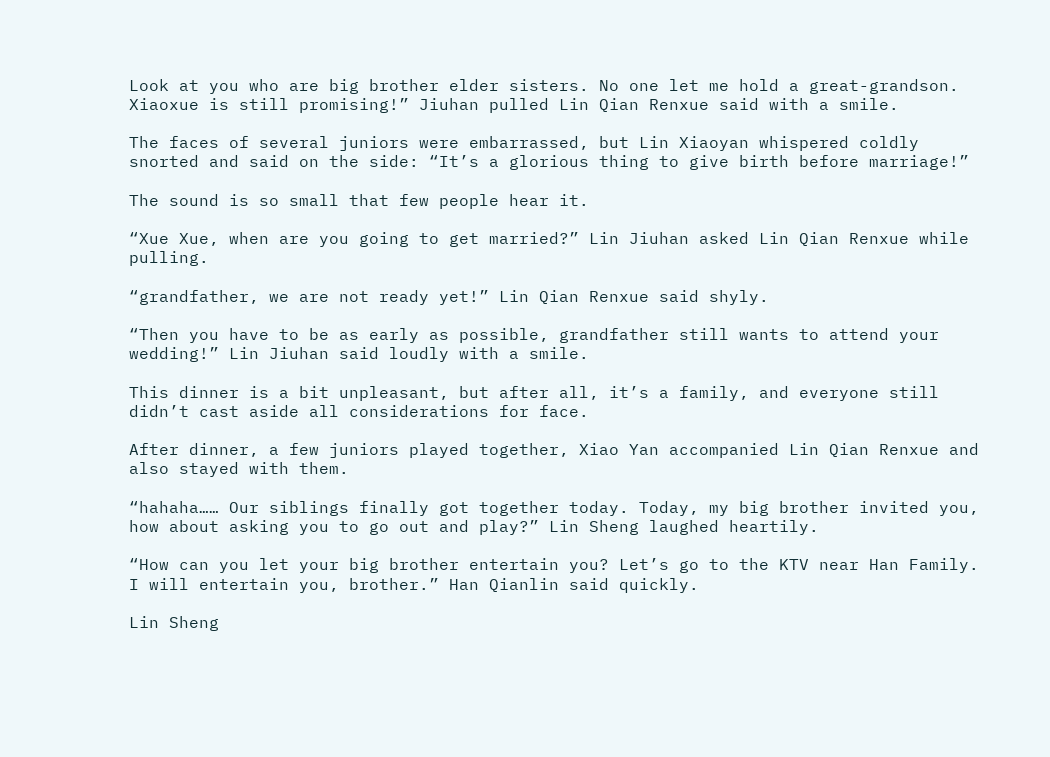Look at you who are big brother elder sisters. No one let me hold a great-grandson. Xiaoxue is still promising!” Jiuhan pulled Lin Qian Renxue said with a smile.

The faces of several juniors were embarrassed, but Lin Xiaoyan whispered coldly snorted and said on the side: “It’s a glorious thing to give birth before marriage!”

The sound is so small that few people hear it.

“Xue Xue, when are you going to get married?” Lin Jiuhan asked Lin Qian Renxue while pulling.

“grandfather, we are not ready yet!” Lin Qian Renxue said shyly.

“Then you have to be as early as possible, grandfather still wants to attend your wedding!” Lin Jiuhan said loudly with a smile.

This dinner is a bit unpleasant, but after all, it’s a family, and everyone still didn’t cast aside all considerations for face.

After dinner, a few juniors played together, Xiao Yan accompanied Lin Qian Renxue and also stayed with them.

“hahaha…… Our siblings finally got together today. Today, my big brother invited you, how about asking you to go out and play?” Lin Sheng laughed heartily.

“How can you let your big brother entertain you? Let’s go to the KTV near Han Family. I will entertain you, brother.” Han Qianlin said quickly.

Lin Sheng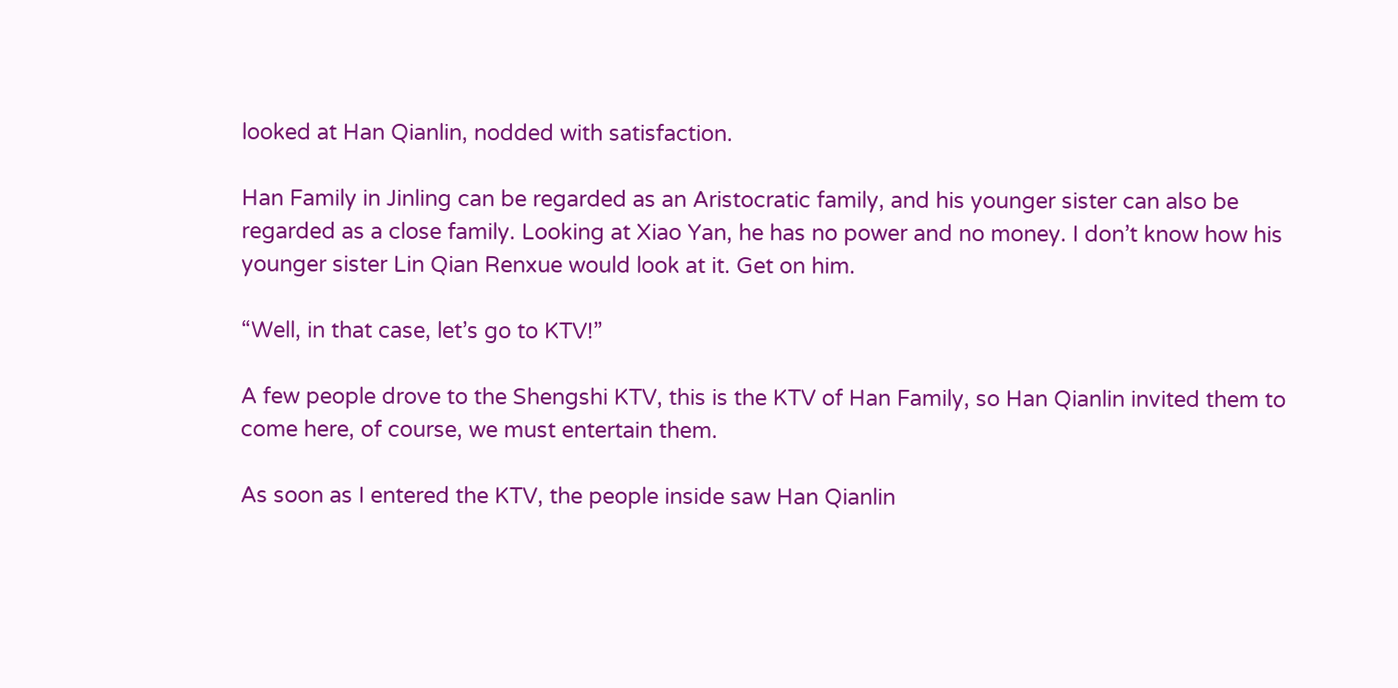looked at Han Qianlin, nodded with satisfaction.

Han Family in Jinling can be regarded as an Aristocratic family, and his younger sister can also be regarded as a close family. Looking at Xiao Yan, he has no power and no money. I don’t know how his younger sister Lin Qian Renxue would look at it. Get on him.

“Well, in that case, let’s go to KTV!”

A few people drove to the Shengshi KTV, this is the KTV of Han Family, so Han Qianlin invited them to come here, of course, we must entertain them.

As soon as I entered the KTV, the people inside saw Han Qianlin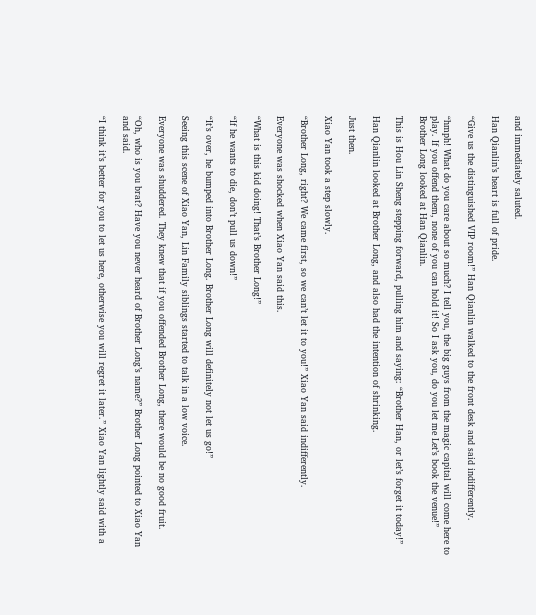and immediately saluted.

Han Qianlin’s heart is full of pride.

“Give us the distinguished VIP room!” Han Qianlin walked to the front desk and said indifferently.

“hmph! What do you care about so much? I tell you, the big guys from the magic capital will come here to play. If you offend them, none of you can hold it! So I ask you, do you let me Let’s book the venue!” Brother Long looked at Han Qianlin.

This is Hou Lin Sheng stepping forward, pulling him and saying: “Brother Han, or let’s forget it today!”

Han Qianlin looked at Brother Long, and also had the intention of shrinking.

Just then.

Xiao Yan took a step slowly.

“Brother Long, right? We came first, so we can’t let it to you!” Xiao Yan said indifferently.

Everyone was shocked when Xiao Yan said this.

“What is this kid doing! That’s Brother Long!”

“If he wants to die, don’t pull us down!”

“It’s over, he bumped into Brother Long. Brother Long will definitely not let us go!”

Seeing this scene of Xiao Yan, Lin Family siblings started to talk in a low voice.

Everyone was shuddered. They knew that if you offended Brother Long, there would be no good fruit.

“Oh, who is you brat? Have you never heard of Brother Long’s name?” Brother Long pointed to Xiao Yan and said.

“I think it’s better for you to let us here, otherwise you will regret it later.” Xiao Yan lightly said with a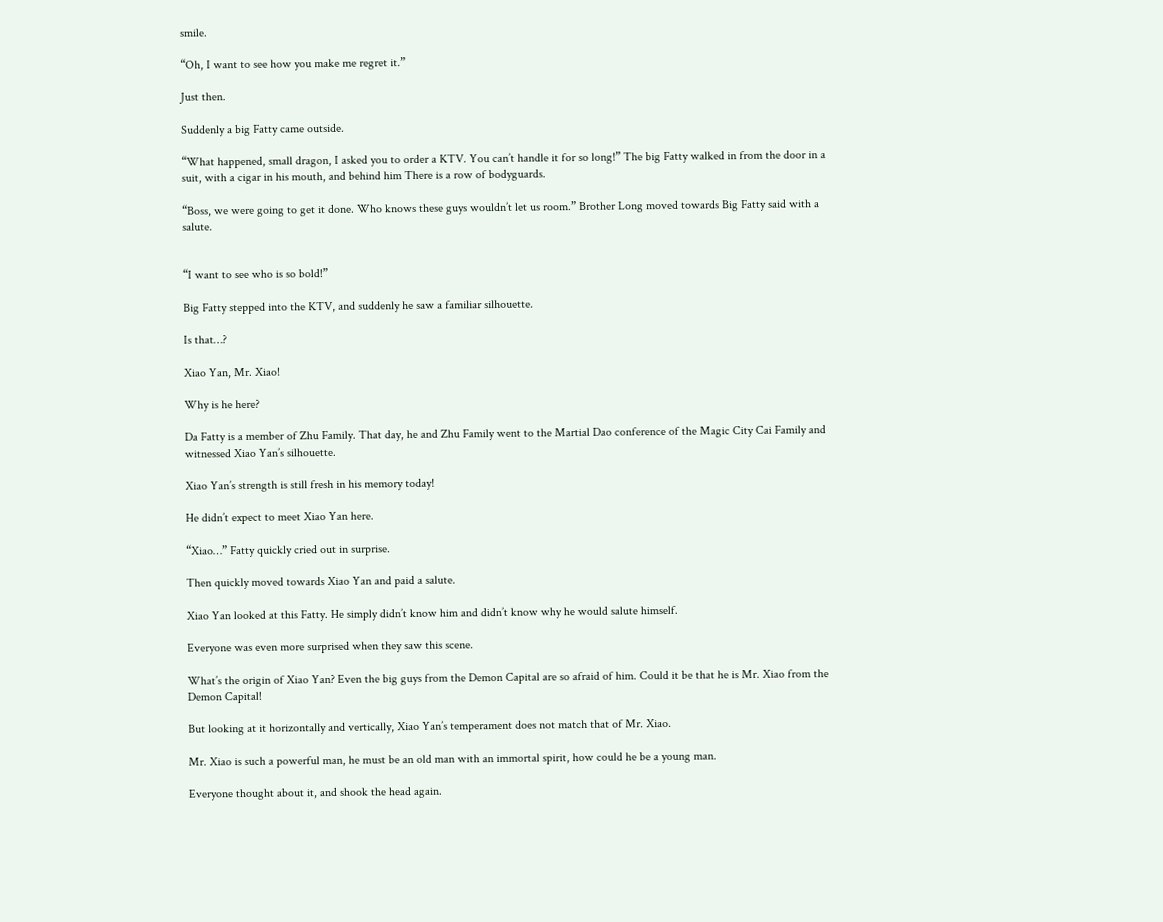smile.

“Oh, I want to see how you make me regret it.”

Just then.

Suddenly a big Fatty came outside.

“What happened, small dragon, I asked you to order a KTV. You can’t handle it for so long!” The big Fatty walked in from the door in a suit, with a cigar in his mouth, and behind him There is a row of bodyguards.

“Boss, we were going to get it done. Who knows these guys wouldn’t let us room.” Brother Long moved towards Big Fatty said with a salute.


“I want to see who is so bold!”

Big Fatty stepped into the KTV, and suddenly he saw a familiar silhouette.

Is that…?

Xiao Yan, Mr. Xiao!

Why is he here?

Da Fatty is a member of Zhu Family. That day, he and Zhu Family went to the Martial Dao conference of the Magic City Cai Family and witnessed Xiao Yan’s silhouette.

Xiao Yan’s strength is still fresh in his memory today!

He didn’t expect to meet Xiao Yan here.

“Xiao…” Fatty quickly cried out in surprise.

Then quickly moved towards Xiao Yan and paid a salute.

Xiao Yan looked at this Fatty. He simply didn’t know him and didn’t know why he would salute himself.

Everyone was even more surprised when they saw this scene.

What’s the origin of Xiao Yan? Even the big guys from the Demon Capital are so afraid of him. Could it be that he is Mr. Xiao from the Demon Capital!

But looking at it horizontally and vertically, Xiao Yan’s temperament does not match that of Mr. Xiao.

Mr. Xiao is such a powerful man, he must be an old man with an immortal spirit, how could he be a young man.

Everyone thought about it, and shook the head again.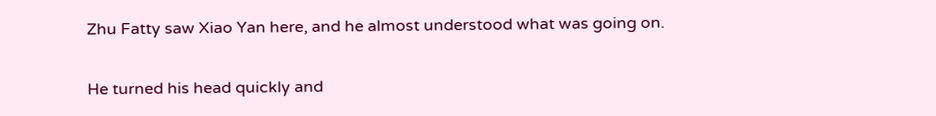Zhu Fatty saw Xiao Yan here, and he almost understood what was going on.

He turned his head quickly and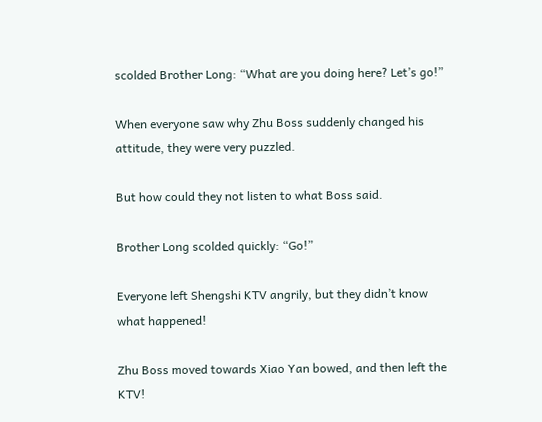scolded Brother Long: “What are you doing here? Let’s go!”

When everyone saw why Zhu Boss suddenly changed his attitude, they were very puzzled.

But how could they not listen to what Boss said.

Brother Long scolded quickly: “Go!”

Everyone left Shengshi KTV angrily, but they didn’t know what happened!

Zhu Boss moved towards Xiao Yan bowed, and then left the KTV!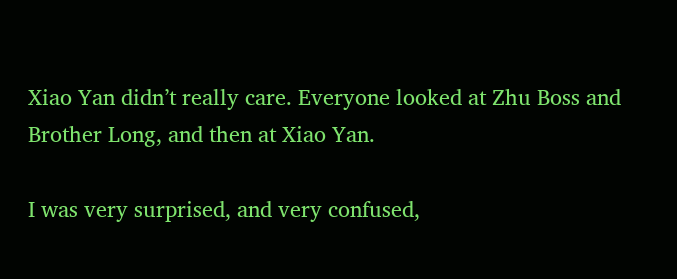Xiao Yan didn’t really care. Everyone looked at Zhu Boss and Brother Long, and then at Xiao Yan.

I was very surprised, and very confused,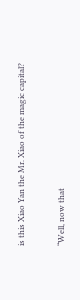is this Xiao Yan the Mr. Xiao of the magic capital?

“Well, now that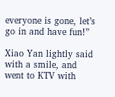everyone is gone, let’s go in and have fun!”

Xiao Yan lightly said with a smile, and went to KTV with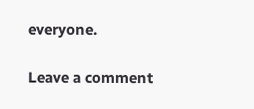everyone.

Leave a comment